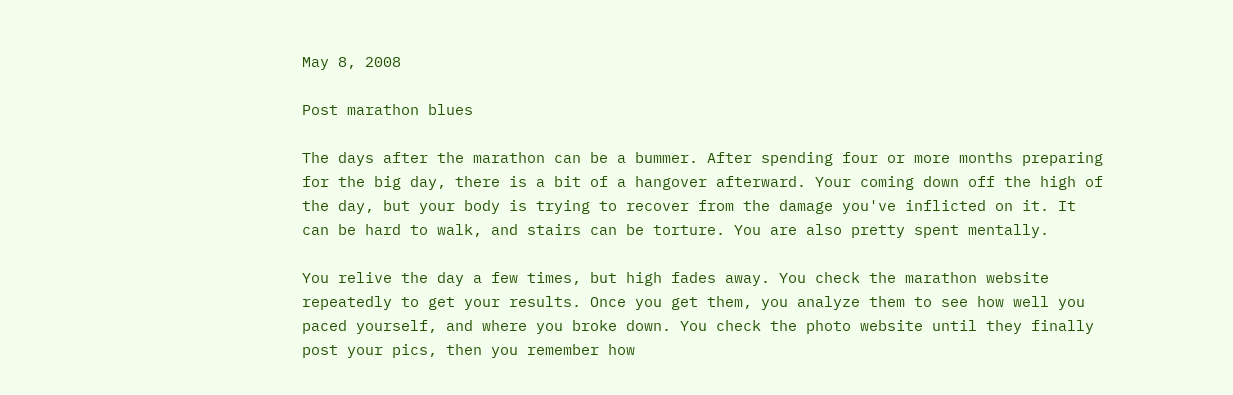May 8, 2008

Post marathon blues

The days after the marathon can be a bummer. After spending four or more months preparing for the big day, there is a bit of a hangover afterward. Your coming down off the high of the day, but your body is trying to recover from the damage you've inflicted on it. It can be hard to walk, and stairs can be torture. You are also pretty spent mentally.

You relive the day a few times, but high fades away. You check the marathon website repeatedly to get your results. Once you get them, you analyze them to see how well you paced yourself, and where you broke down. You check the photo website until they finally post your pics, then you remember how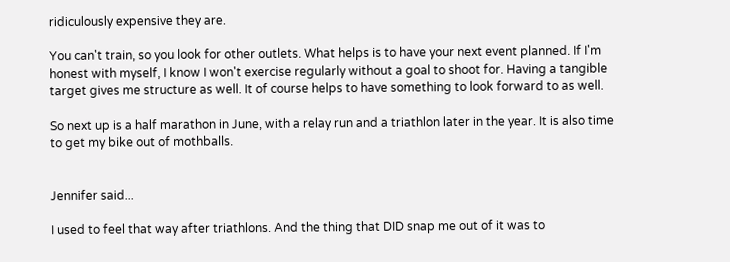ridiculously expensive they are.

You can't train, so you look for other outlets. What helps is to have your next event planned. If I'm honest with myself, I know I won't exercise regularly without a goal to shoot for. Having a tangible target gives me structure as well. It of course helps to have something to look forward to as well.

So next up is a half marathon in June, with a relay run and a triathlon later in the year. It is also time to get my bike out of mothballs.


Jennifer said...

I used to feel that way after triathlons. And the thing that DID snap me out of it was to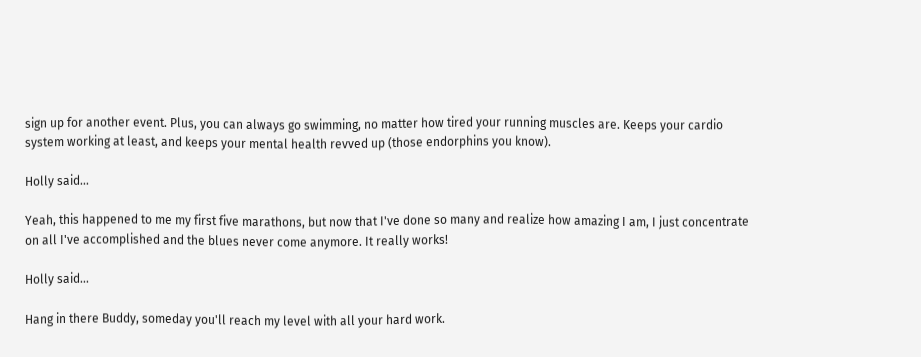sign up for another event. Plus, you can always go swimming, no matter how tired your running muscles are. Keeps your cardio system working at least, and keeps your mental health revved up (those endorphins you know).

Holly said...

Yeah, this happened to me my first five marathons, but now that I've done so many and realize how amazing I am, I just concentrate on all I've accomplished and the blues never come anymore. It really works!

Holly said...

Hang in there Buddy, someday you'll reach my level with all your hard work.